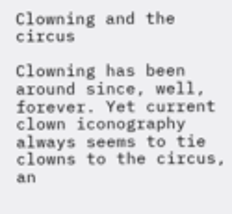Clowning and the circus

Clowning has been around since, well, forever. Yet current clown iconography always seems to tie clowns to the circus, an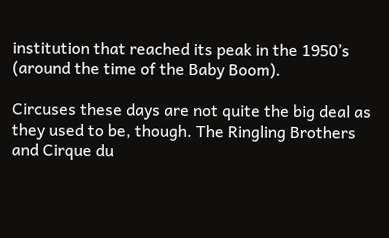institution that reached its peak in the 1950’s (around the time of the Baby Boom).

Circuses these days are not quite the big deal as they used to be, though. The Ringling Brothers and Cirque du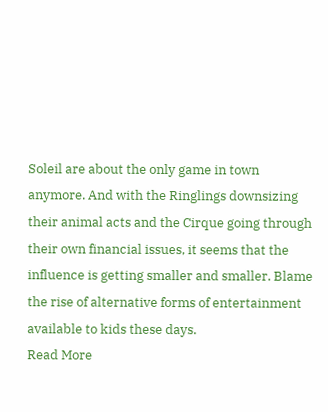Soleil are about the only game in town anymore. And with the Ringlings downsizing their animal acts and the Cirque going through their own financial issues, it seems that the influence is getting smaller and smaller. Blame the rise of alternative forms of entertainment available to kids these days.
Read More